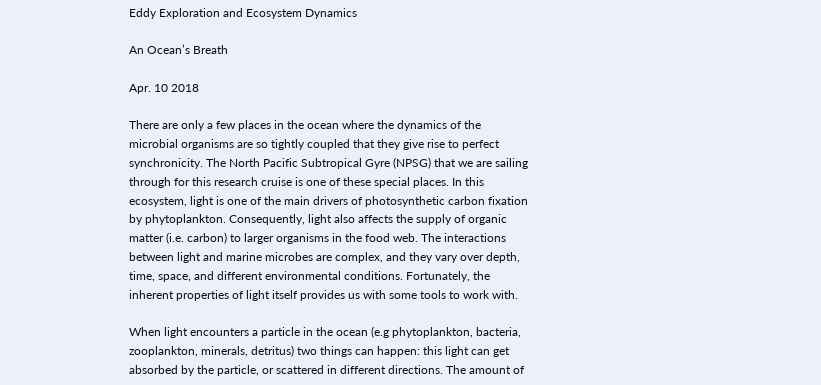Eddy Exploration and Ecosystem Dynamics

An Ocean’s Breath

Apr. 10 2018

There are only a few places in the ocean where the dynamics of the microbial organisms are so tightly coupled that they give rise to perfect synchronicity. The North Pacific Subtropical Gyre (NPSG) that we are sailing through for this research cruise is one of these special places. In this ecosystem, light is one of the main drivers of photosynthetic carbon fixation by phytoplankton. Consequently, light also affects the supply of organic matter (i.e. carbon) to larger organisms in the food web. The interactions between light and marine microbes are complex, and they vary over depth, time, space, and different environmental conditions. Fortunately, the inherent properties of light itself provides us with some tools to work with.

When light encounters a particle in the ocean (e.g phytoplankton, bacteria, zooplankton, minerals, detritus) two things can happen: this light can get absorbed by the particle, or scattered in different directions. The amount of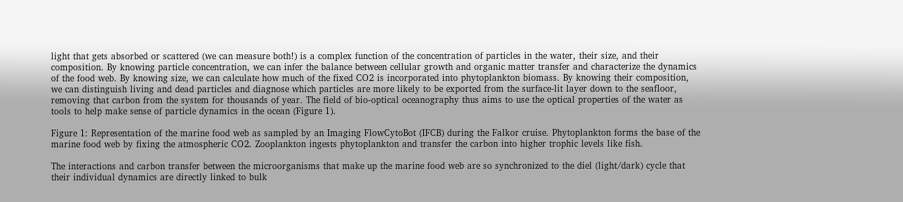light that gets absorbed or scattered (we can measure both!) is a complex function of the concentration of particles in the water, their size, and their composition. By knowing particle concentration, we can infer the balance between cellular growth and organic matter transfer and characterize the dynamics of the food web. By knowing size, we can calculate how much of the fixed CO2 is incorporated into phytoplankton biomass. By knowing their composition, we can distinguish living and dead particles and diagnose which particles are more likely to be exported from the surface-lit layer down to the seafloor, removing that carbon from the system for thousands of year. The field of bio-optical oceanography thus aims to use the optical properties of the water as tools to help make sense of particle dynamics in the ocean (Figure 1).

Figure 1: Representation of the marine food web as sampled by an Imaging FlowCytoBot (IFCB) during the Falkor cruise. Phytoplankton forms the base of the marine food web by fixing the atmospheric CO2. Zooplankton ingests phytoplankton and transfer the carbon into higher trophic levels like fish.

The interactions and carbon transfer between the microorganisms that make up the marine food web are so synchronized to the diel (light/dark) cycle that their individual dynamics are directly linked to bulk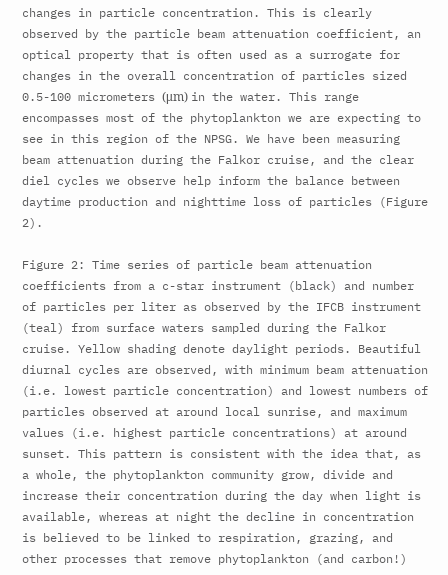changes in particle concentration. This is clearly observed by the particle beam attenuation coefficient, an optical property that is often used as a surrogate for changes in the overall concentration of particles sized 0.5-100 micrometers (μm) in the water. This range encompasses most of the phytoplankton we are expecting to see in this region of the NPSG. We have been measuring beam attenuation during the Falkor cruise, and the clear diel cycles we observe help inform the balance between daytime production and nighttime loss of particles (Figure 2).

Figure 2: Time series of particle beam attenuation coefficients from a c-star instrument (black) and number of particles per liter as observed by the IFCB instrument (teal) from surface waters sampled during the Falkor cruise. Yellow shading denote daylight periods. Beautiful diurnal cycles are observed, with minimum beam attenuation (i.e. lowest particle concentration) and lowest numbers of particles observed at around local sunrise, and maximum values (i.e. highest particle concentrations) at around sunset. This pattern is consistent with the idea that, as a whole, the phytoplankton community grow, divide and increase their concentration during the day when light is available, whereas at night the decline in concentration is believed to be linked to respiration, grazing, and other processes that remove phytoplankton (and carbon!)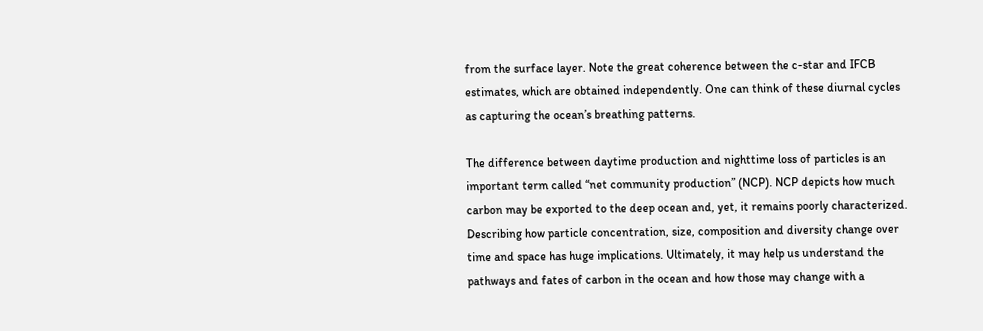from the surface layer. Note the great coherence between the c-star and IFCB estimates, which are obtained independently. One can think of these diurnal cycles as capturing the ocean’s breathing patterns.

The difference between daytime production and nighttime loss of particles is an important term called “net community production” (NCP). NCP depicts how much carbon may be exported to the deep ocean and, yet, it remains poorly characterized. Describing how particle concentration, size, composition and diversity change over time and space has huge implications. Ultimately, it may help us understand the pathways and fates of carbon in the ocean and how those may change with a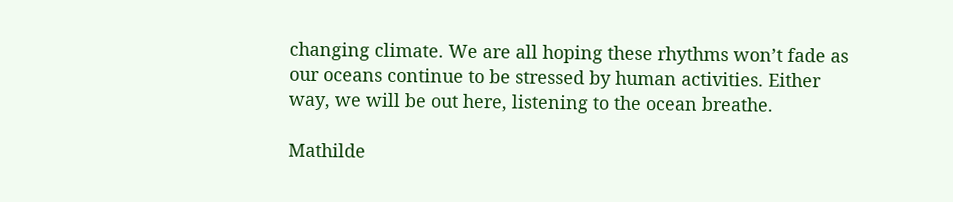changing climate. We are all hoping these rhythms won’t fade as our oceans continue to be stressed by human activities. Either way, we will be out here, listening to the ocean breathe.

Mathilde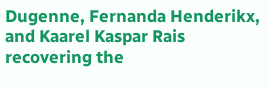Dugenne, Fernanda Henderikx, and Kaarel Kaspar Rais recovering the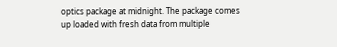optics package at midnight. The package comes up loaded with fresh data from multiple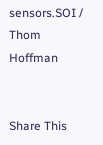sensors.SOI / Thom Hoffman


Share This